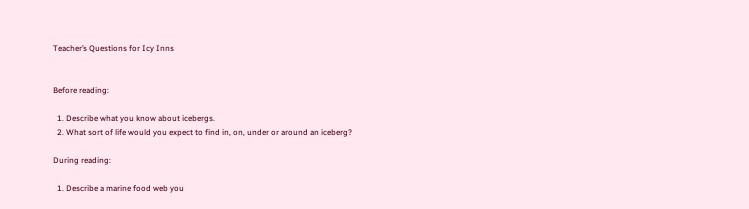Teacher’s Questions for Icy Inns


Before reading:

  1. Describe what you know about icebergs.
  2. What sort of life would you expect to find in, on, under or around an iceberg?

During reading:

  1. Describe a marine food web you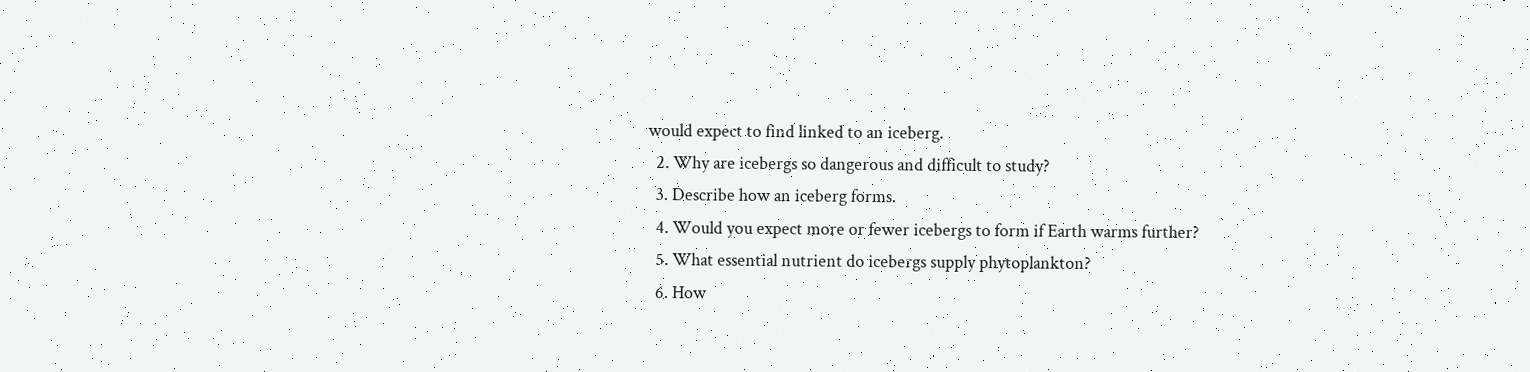would expect to find linked to an iceberg.
  2. Why are icebergs so dangerous and difficult to study?
  3. Describe how an iceberg forms.
  4. Would you expect more or fewer icebergs to form if Earth warms further?
  5. What essential nutrient do icebergs supply phytoplankton?
  6. How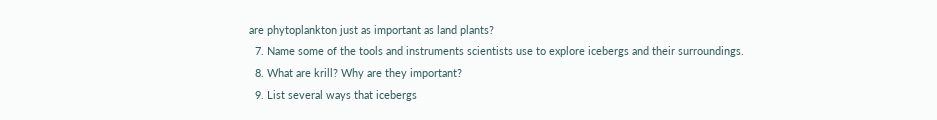are phytoplankton just as important as land plants?
  7. Name some of the tools and instruments scientists use to explore icebergs and their surroundings.
  8. What are krill? Why are they important?
  9. List several ways that icebergs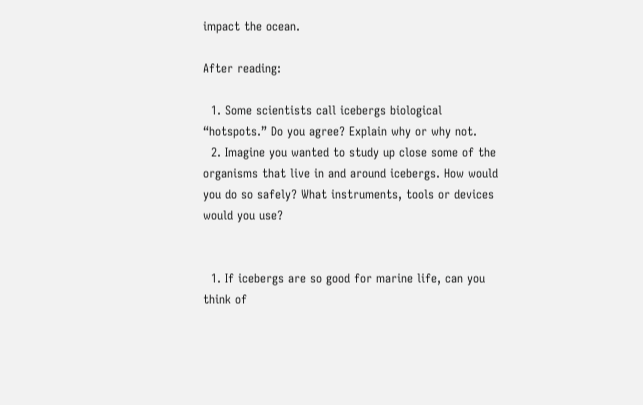impact the ocean.

After reading:

  1. Some scientists call icebergs biological “hotspots.” Do you agree? Explain why or why not.
  2. Imagine you wanted to study up close some of the organisms that live in and around icebergs. How would you do so safely? What instruments, tools or devices would you use?


  1. If icebergs are so good for marine life, can you think of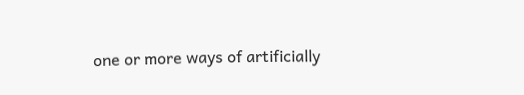one or more ways of artificially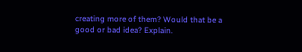creating more of them? Would that be a good or bad idea? Explain.